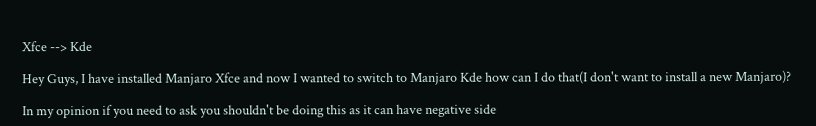Xfce --> Kde

Hey Guys, I have installed Manjaro Xfce and now I wanted to switch to Manjaro Kde how can I do that(I don't want to install a new Manjaro)?

In my opinion if you need to ask you shouldn't be doing this as it can have negative side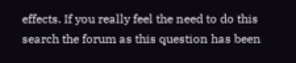effects. If you really feel the need to do this search the forum as this question has been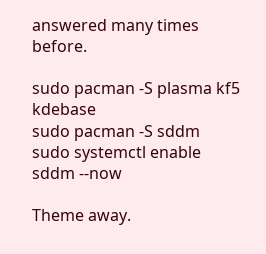answered many times before.

sudo pacman -S plasma kf5 kdebase
sudo pacman -S sddm
sudo systemctl enable sddm --now

Theme away.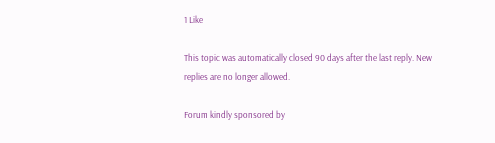1 Like

This topic was automatically closed 90 days after the last reply. New replies are no longer allowed.

Forum kindly sponsored by